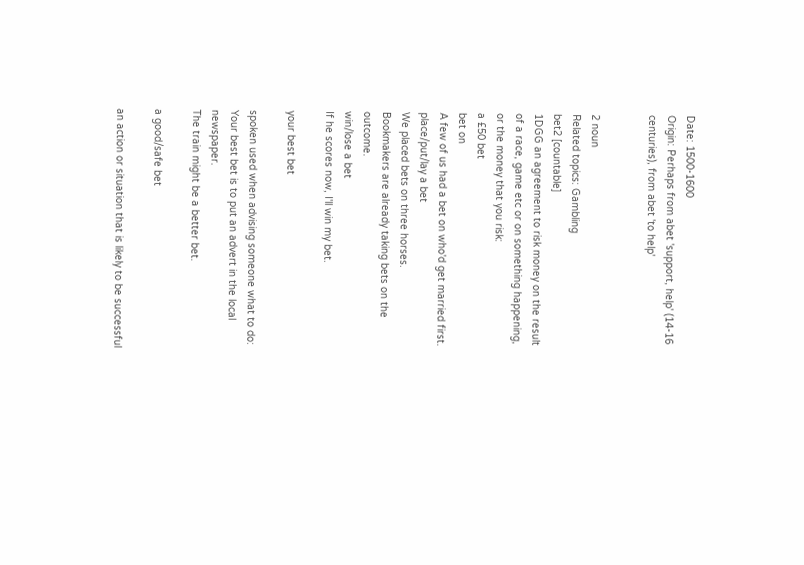Date: 1500-1600
Origin: Perhaps from abet 'support, help' (14-16 centuries), from abet 'to help'


2 noun
Related topics: Gambling
bet2 [countable]
1DGG an agreement to risk money on the result of a race, game etc or on something happening, or the money that you risk:
a £50 bet
bet on
A few of us had a bet on who'd get married first.
place/put/lay a bet
We placed bets on three horses.
Bookmakers are already taking bets on the outcome.
win/lose a bet
If he scores now, I'll win my bet.

your best bet

spoken used when advising someone what to do:
Your best bet is to put an advert in the local newspaper.
The train might be a better bet.

a good/safe bet

an action or situation that is likely to be successful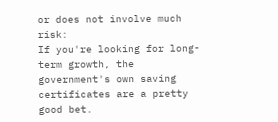or does not involve much risk:
If you're looking for long-term growth, the government's own saving certificates are a pretty good bet.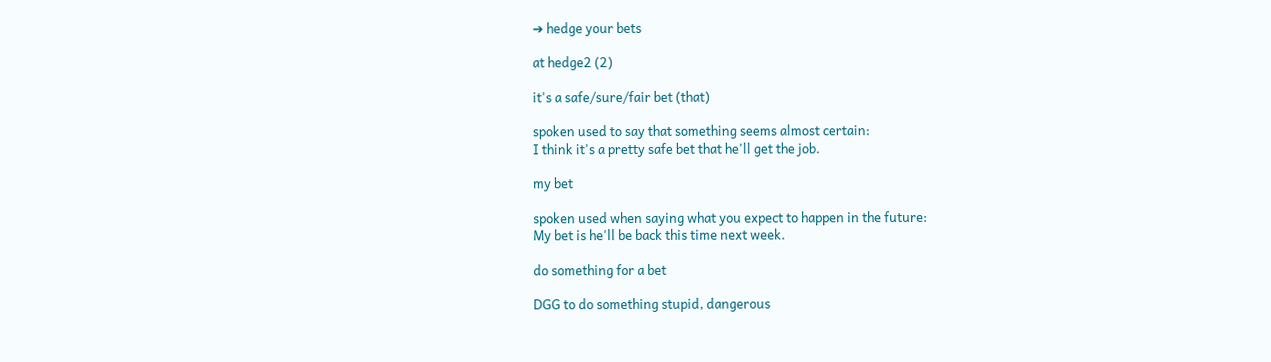➔ hedge your bets

at hedge2 (2)

it's a safe/sure/fair bet (that)

spoken used to say that something seems almost certain:
I think it's a pretty safe bet that he'll get the job.

my bet

spoken used when saying what you expect to happen in the future:
My bet is he'll be back this time next week.

do something for a bet

DGG to do something stupid, dangerous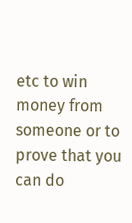etc to win money from someone or to prove that you can do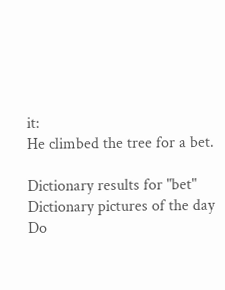it:
He climbed the tree for a bet.

Dictionary results for "bet"
Dictionary pictures of the day
Do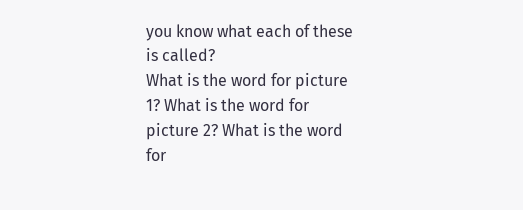you know what each of these is called?
What is the word for picture 1? What is the word for picture 2? What is the word for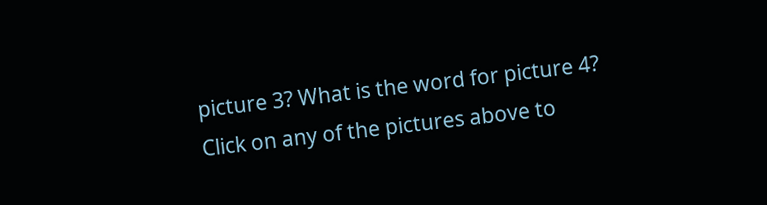picture 3? What is the word for picture 4?
Click on any of the pictures above to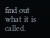find out what it is called.